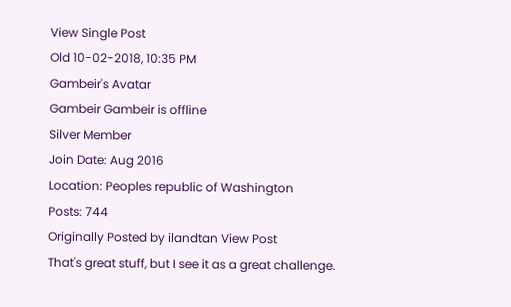View Single Post
Old 10-02-2018, 10:35 PM
Gambeir's Avatar
Gambeir Gambeir is offline
Silver Member
Join Date: Aug 2016
Location: Peoples republic of Washington
Posts: 744
Originally Posted by ilandtan View Post
That's great stuff, but I see it as a great challenge.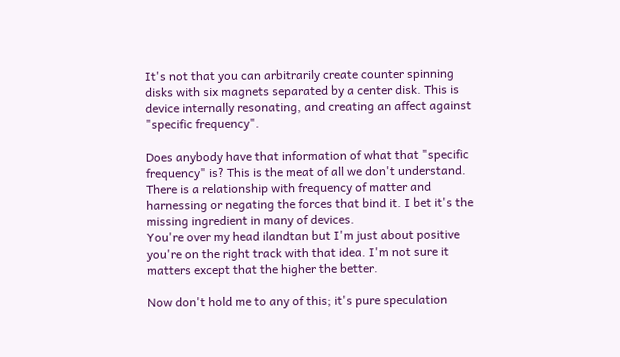It's not that you can arbitrarily create counter spinning disks with six magnets separated by a center disk. This is device internally resonating, and creating an affect against "specific frequency".

Does anybody have that information of what that "specific frequency" is? This is the meat of all we don't understand. There is a relationship with frequency of matter and harnessing or negating the forces that bind it. I bet it's the missing ingredient in many of devices.
You're over my head ilandtan but I'm just about positive you're on the right track with that idea. I'm not sure it matters except that the higher the better.

Now don't hold me to any of this; it's pure speculation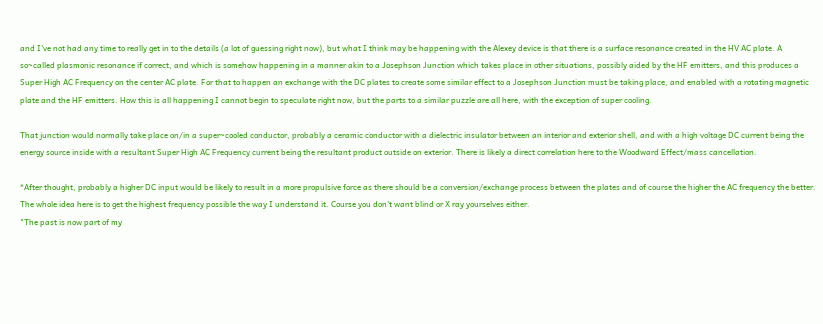and I've not had any time to really get in to the details (a lot of guessing right now), but what I think may be happening with the Alexey device is that there is a surface resonance created in the HV AC plate. A so~called plasmonic resonance if correct, and which is somehow happening in a manner akin to a Josephson Junction which takes place in other situations, possibly aided by the HF emitters, and this produces a Super High AC Frequency on the center AC plate. For that to happen an exchange with the DC plates to create some similar effect to a Josephson Junction must be taking place, and enabled with a rotating magnetic plate and the HF emitters. How this is all happening I cannot begin to speculate right now, but the parts to a similar puzzle are all here, with the exception of super cooling.

That junction would normally take place on/in a super~cooled conductor, probably a ceramic conductor with a dielectric insulator between an interior and exterior shell, and with a high voltage DC current being the energy source inside with a resultant Super High AC Frequency current being the resultant product outside on exterior. There is likely a direct correlation here to the Woodward Effect/mass cancellation.

*After thought, probably a higher DC input would be likely to result in a more propulsive force as there should be a conversion/exchange process between the plates and of course the higher the AC frequency the better. The whole idea here is to get the highest frequency possible the way I understand it. Course you don't want blind or X ray yourselves either.
"The past is now part of my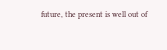future, the present is well out of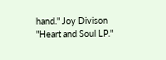hand." Joy Divison "Heart and Soul LP."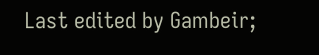Last edited by Gambeir;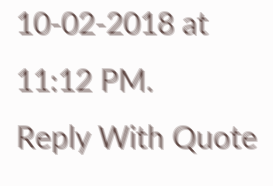10-02-2018 at 11:12 PM.
Reply With Quote